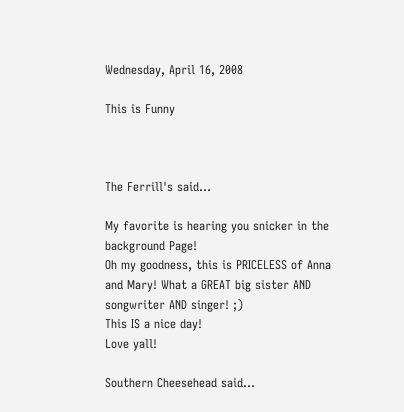Wednesday, April 16, 2008

This is Funny



The Ferrill's said...

My favorite is hearing you snicker in the background Page!
Oh my goodness, this is PRICELESS of Anna and Mary! What a GREAT big sister AND songwriter AND singer! ;)
This IS a nice day!
Love yall!

Southern Cheesehead said...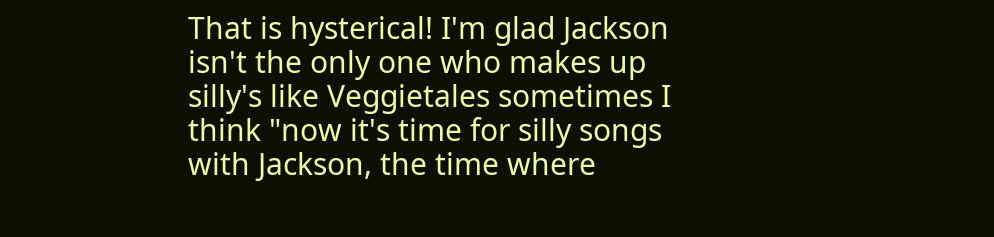That is hysterical! I'm glad Jackson isn't the only one who makes up silly's like Veggietales sometimes I think "now it's time for silly songs with Jackson, the time where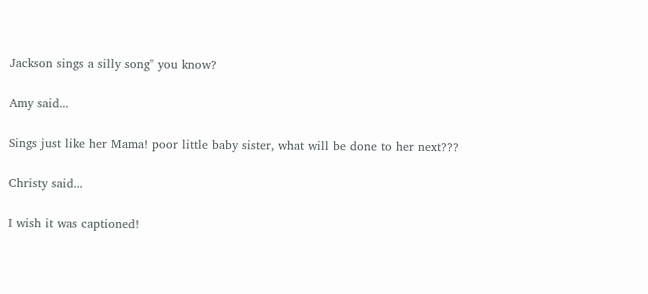Jackson sings a silly song" you know?

Amy said...

Sings just like her Mama! poor little baby sister, what will be done to her next???

Christy said...

I wish it was captioned!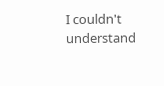I couldn't understand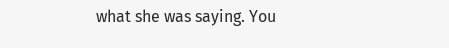what she was saying. You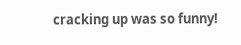cracking up was so funny!